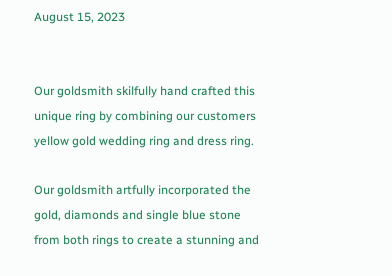August 15, 2023


Our goldsmith skilfully hand crafted this unique ring by combining our customers yellow gold wedding ring and dress ring.

Our goldsmith artfully incorporated the gold, diamonds and single blue stone from both rings to create a stunning and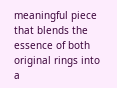meaningful piece that blends the essence of both original rings into a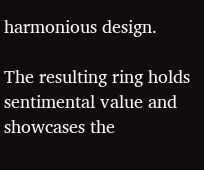harmonious design.

The resulting ring holds sentimental value and showcases the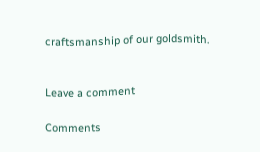craftsmanship of our goldsmith.


Leave a comment

Comments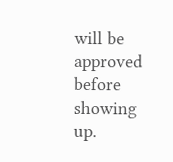will be approved before showing up.